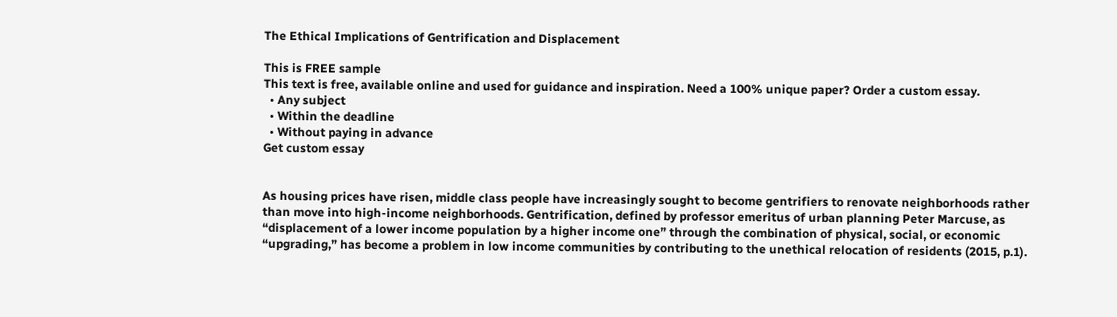The Ethical Implications of Gentrification and Displacement

This is FREE sample
This text is free, available online and used for guidance and inspiration. Need a 100% unique paper? Order a custom essay.
  • Any subject
  • Within the deadline
  • Without paying in advance
Get custom essay


As housing prices have risen, middle class people have increasingly sought to become gentrifiers to renovate neighborhoods rather than move into high-income neighborhoods. Gentrification, defined by professor emeritus of urban planning Peter Marcuse, as “displacement of a lower income population by a higher income one” through the combination of physical, social, or economic “upgrading,” has become a problem in low income communities by contributing to the unethical relocation of residents (2015, p.1).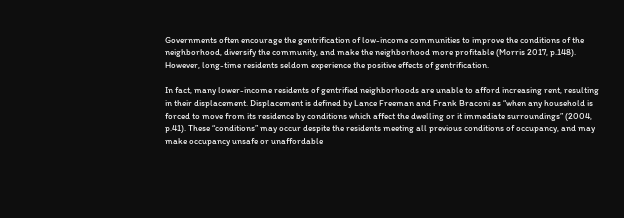Governments often encourage the gentrification of low-income communities to improve the conditions of the neighborhood, diversify the community, and make the neighborhood more profitable (Morris 2017, p.148). However, long-time residents seldom experience the positive effects of gentrification.

In fact, many lower-income residents of gentrified neighborhoods are unable to afford increasing rent, resulting in their displacement. Displacement is defined by Lance Freeman and Frank Braconi as “when any household is forced to move from its residence by conditions which affect the dwelling or it immediate surroundings” (2004, p.41). These “conditions” may occur despite the residents meeting all previous conditions of occupancy, and may make occupancy unsafe or unaffordable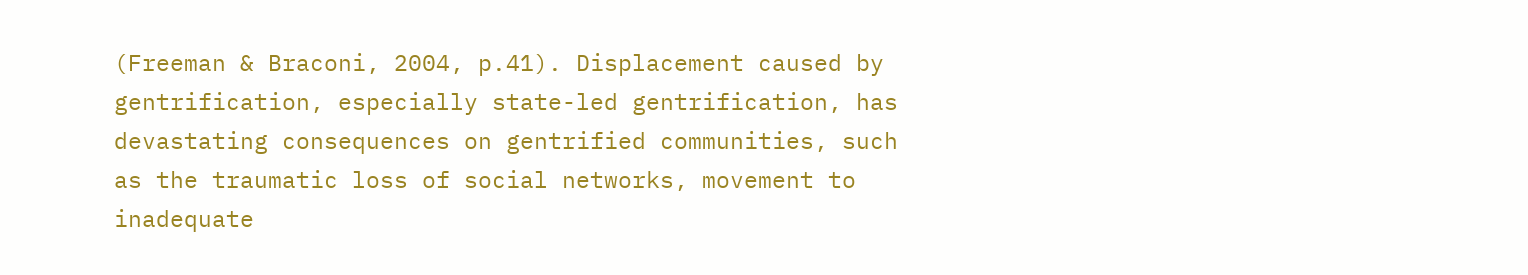(Freeman & Braconi, 2004, p.41). Displacement caused by gentrification, especially state-led gentrification, has devastating consequences on gentrified communities, such as the traumatic loss of social networks, movement to inadequate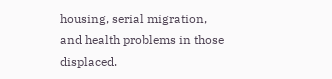housing, serial migration, and health problems in those displaced.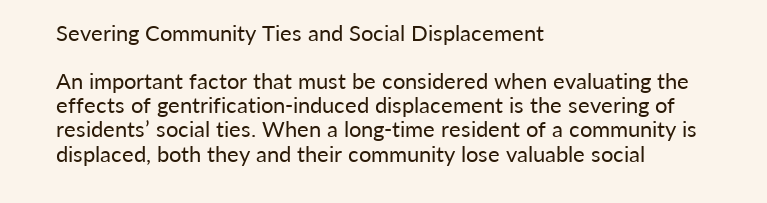Severing Community Ties and Social Displacement

An important factor that must be considered when evaluating the effects of gentrification-induced displacement is the severing of residents’ social ties. When a long-time resident of a community is displaced, both they and their community lose valuable social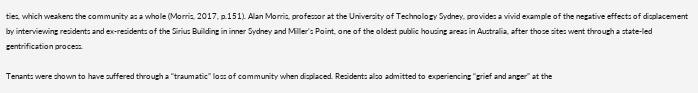ties, which weakens the community as a whole (Morris, 2017, p.151). Alan Morris, professor at the University of Technology Sydney, provides a vivid example of the negative effects of displacement by interviewing residents and ex-residents of the Sirius Building in inner Sydney and Miller’s Point, one of the oldest public housing areas in Australia, after those sites went through a state-led gentrification process.

Tenants were shown to have suffered through a “traumatic” loss of community when displaced. Residents also admitted to experiencing “grief and anger” at the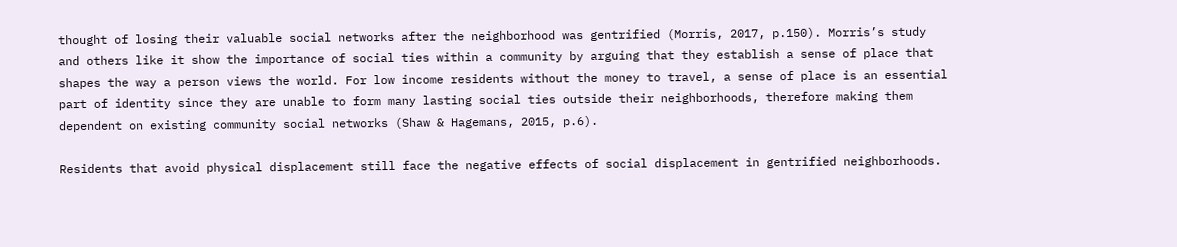thought of losing their valuable social networks after the neighborhood was gentrified (Morris, 2017, p.150). Morris’s study and others like it show the importance of social ties within a community by arguing that they establish a sense of place that shapes the way a person views the world. For low income residents without the money to travel, a sense of place is an essential part of identity since they are unable to form many lasting social ties outside their neighborhoods, therefore making them dependent on existing community social networks (Shaw & Hagemans, 2015, p.6).

Residents that avoid physical displacement still face the negative effects of social displacement in gentrified neighborhoods.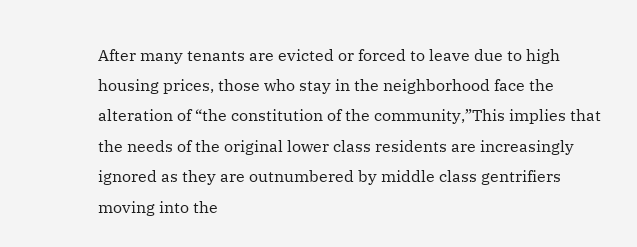After many tenants are evicted or forced to leave due to high housing prices, those who stay in the neighborhood face the alteration of “the constitution of the community,”This implies that the needs of the original lower class residents are increasingly ignored as they are outnumbered by middle class gentrifiers moving into the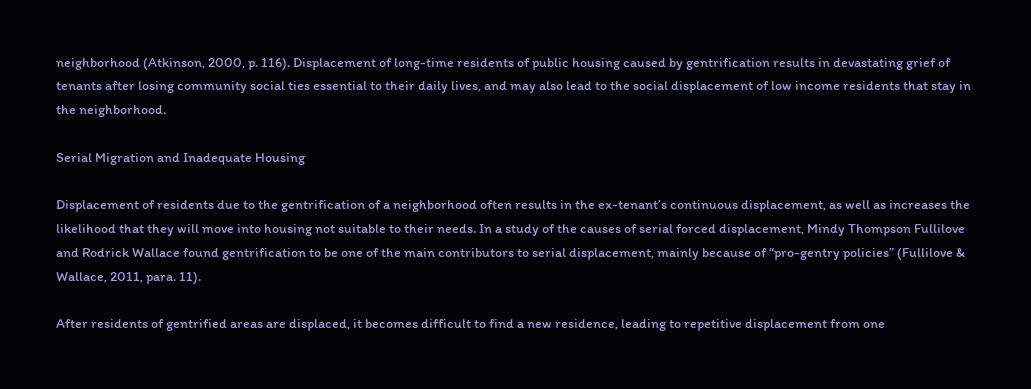neighborhood (Atkinson, 2000, p. 116). Displacement of long-time residents of public housing caused by gentrification results in devastating grief of tenants after losing community social ties essential to their daily lives, and may also lead to the social displacement of low income residents that stay in the neighborhood.

Serial Migration and Inadequate Housing

Displacement of residents due to the gentrification of a neighborhood often results in the ex-tenant’s continuous displacement, as well as increases the likelihood that they will move into housing not suitable to their needs. In a study of the causes of serial forced displacement, Mindy Thompson Fullilove and Rodrick Wallace found gentrification to be one of the main contributors to serial displacement, mainly because of “pro-gentry policies” (Fullilove & Wallace, 2011, para. 11).

After residents of gentrified areas are displaced, it becomes difficult to find a new residence, leading to repetitive displacement from one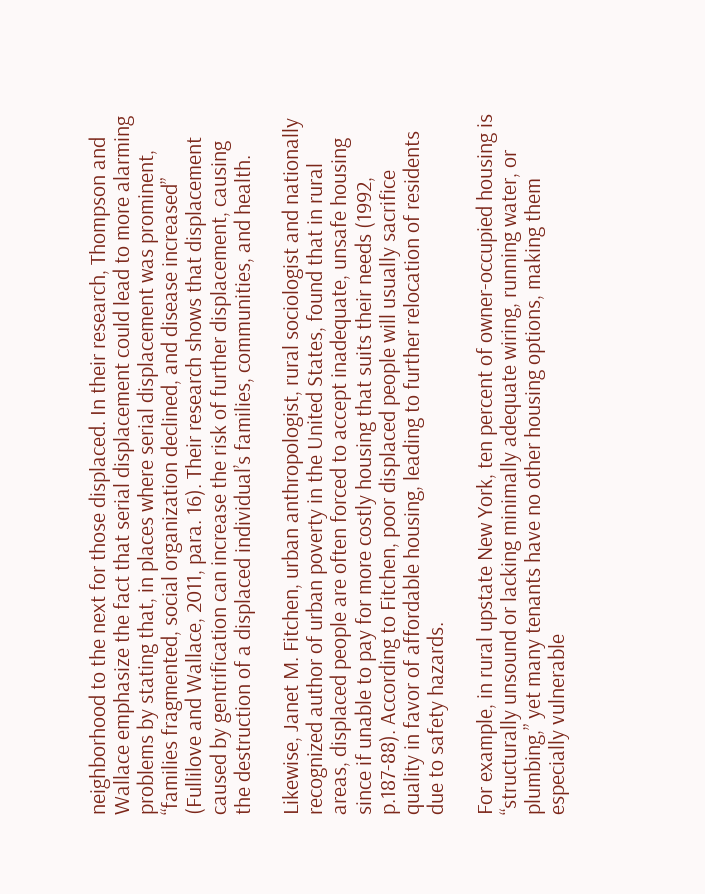neighborhood to the next for those displaced. In their research, Thompson and Wallace emphasize the fact that serial displacement could lead to more alarming problems by stating that, in places where serial displacement was prominent, “families fragmented, social organization declined, and disease increased” (Fullilove and Wallace, 2011, para. 16). Their research shows that displacement caused by gentrification can increase the risk of further displacement, causing the destruction of a displaced individual’s families, communities, and health.

Likewise, Janet M. Fitchen, urban anthropologist, rural sociologist and nationally recognized author of urban poverty in the United States, found that in rural areas, displaced people are often forced to accept inadequate, unsafe housing since if unable to pay for more costly housing that suits their needs (1992, p.187-88). According to Fitchen, poor displaced people will usually sacrifice quality in favor of affordable housing, leading to further relocation of residents due to safety hazards.

For example, in rural upstate New York, ten percent of owner-occupied housing is “structurally unsound or lacking minimally adequate wiring, running water, or plumbing,” yet many tenants have no other housing options, making them especially vulnerable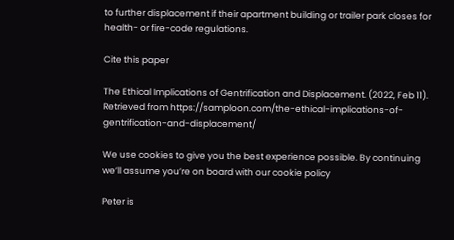to further displacement if their apartment building or trailer park closes for health- or fire-code regulations.

Cite this paper

The Ethical Implications of Gentrification and Displacement. (2022, Feb 11). Retrieved from https://samploon.com/the-ethical-implications-of-gentrification-and-displacement/

We use cookies to give you the best experience possible. By continuing we’ll assume you’re on board with our cookie policy

Peter is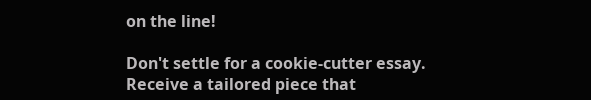on the line!

Don't settle for a cookie-cutter essay. Receive a tailored piece that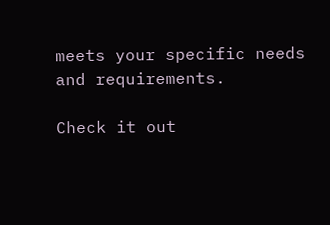meets your specific needs and requirements.

Check it out